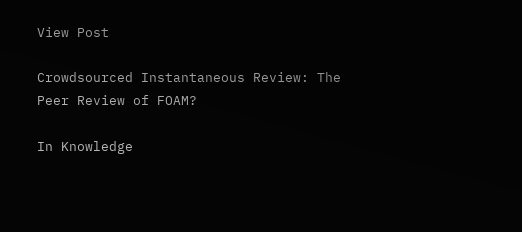View Post

Crowdsourced Instantaneous Review: The Peer Review of FOAM?

In Knowledge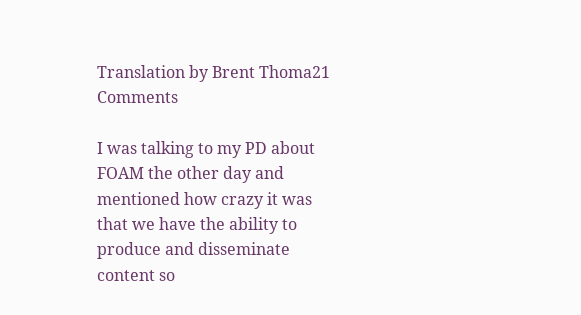Translation by Brent Thoma21 Comments

I was talking to my PD about FOAM the other day and mentioned how crazy it was that we have the ability to produce and disseminate content so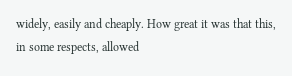widely, easily and cheaply. How great it was that this, in some respects, allowed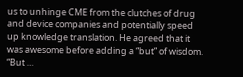us to unhinge CME from the clutches of drug and device companies and potentially speed up knowledge translation. He agreed that it was awesome before adding a “but” of wisdom. “But …